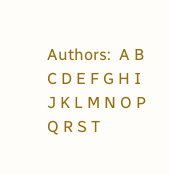Authors:  A B C D E F G H I J K L M N O P Q R S T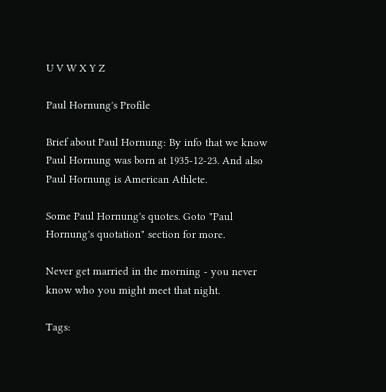U V W X Y Z

Paul Hornung's Profile

Brief about Paul Hornung: By info that we know Paul Hornung was born at 1935-12-23. And also Paul Hornung is American Athlete.

Some Paul Hornung's quotes. Goto "Paul Hornung's quotation" section for more.

Never get married in the morning - you never know who you might meet that night.

Tags: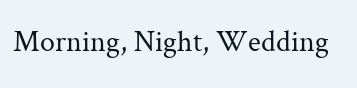Morning, Night, Wedding